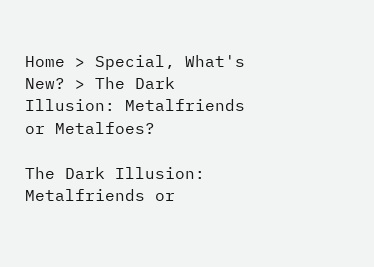Home > Special, What's New? > The Dark Illusion: Metalfriends or Metalfoes?

The Dark Illusion: Metalfriends or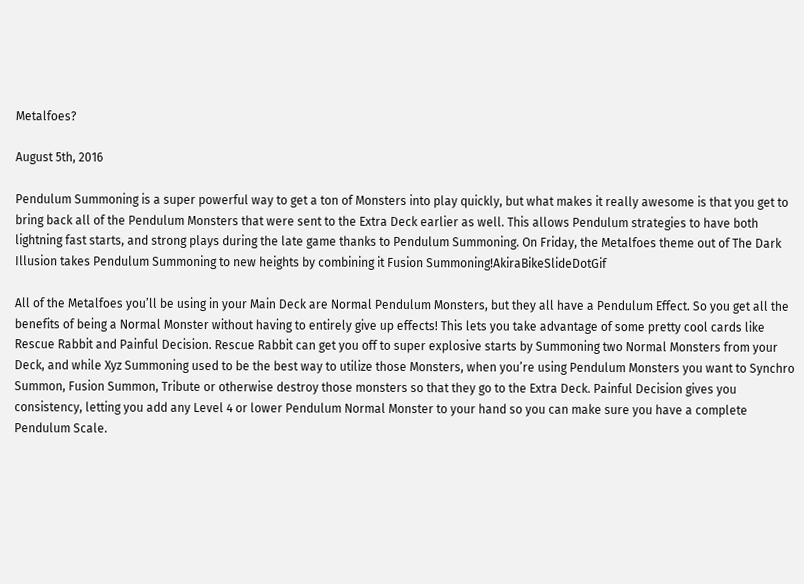Metalfoes?

August 5th, 2016

Pendulum Summoning is a super powerful way to get a ton of Monsters into play quickly, but what makes it really awesome is that you get to bring back all of the Pendulum Monsters that were sent to the Extra Deck earlier as well. This allows Pendulum strategies to have both lightning fast starts, and strong plays during the late game thanks to Pendulum Summoning. On Friday, the Metalfoes theme out of The Dark Illusion takes Pendulum Summoning to new heights by combining it Fusion Summoning!AkiraBikeSlideDotGif

All of the Metalfoes you’ll be using in your Main Deck are Normal Pendulum Monsters, but they all have a Pendulum Effect. So you get all the benefits of being a Normal Monster without having to entirely give up effects! This lets you take advantage of some pretty cool cards like Rescue Rabbit and Painful Decision. Rescue Rabbit can get you off to super explosive starts by Summoning two Normal Monsters from your Deck, and while Xyz Summoning used to be the best way to utilize those Monsters, when you’re using Pendulum Monsters you want to Synchro Summon, Fusion Summon, Tribute or otherwise destroy those monsters so that they go to the Extra Deck. Painful Decision gives you consistency, letting you add any Level 4 or lower Pendulum Normal Monster to your hand so you can make sure you have a complete Pendulum Scale.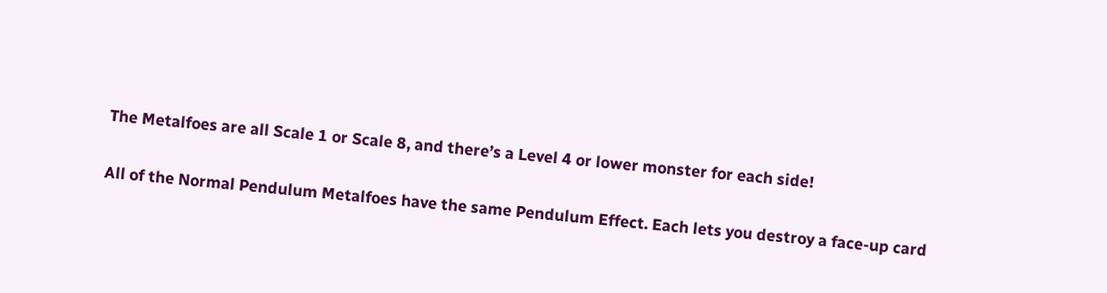The Metalfoes are all Scale 1 or Scale 8, and there’s a Level 4 or lower monster for each side!

All of the Normal Pendulum Metalfoes have the same Pendulum Effect. Each lets you destroy a face-up card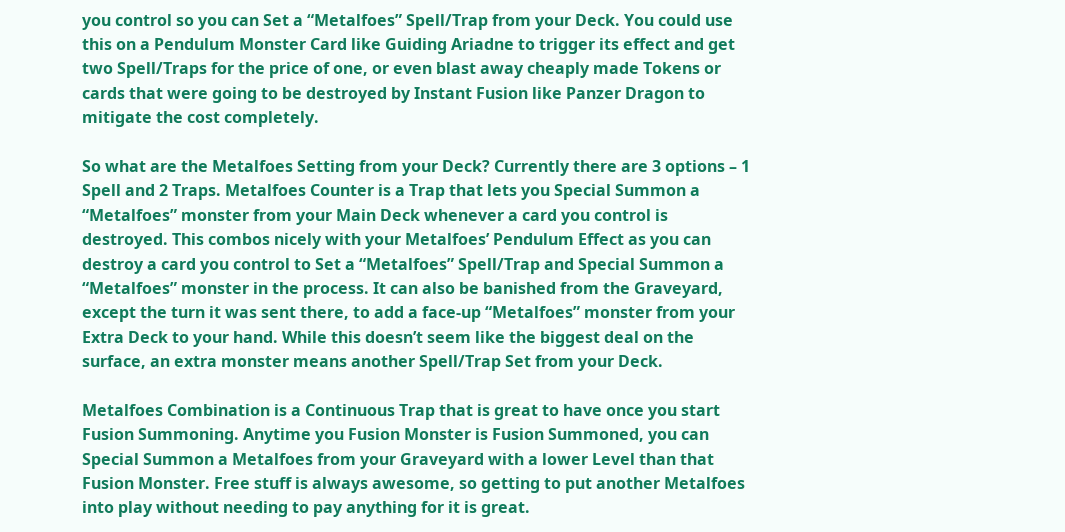you control so you can Set a “Metalfoes” Spell/Trap from your Deck. You could use this on a Pendulum Monster Card like Guiding Ariadne to trigger its effect and get two Spell/Traps for the price of one, or even blast away cheaply made Tokens or cards that were going to be destroyed by Instant Fusion like Panzer Dragon to mitigate the cost completely.

So what are the Metalfoes Setting from your Deck? Currently there are 3 options – 1 Spell and 2 Traps. Metalfoes Counter is a Trap that lets you Special Summon a “Metalfoes” monster from your Main Deck whenever a card you control is destroyed. This combos nicely with your Metalfoes’ Pendulum Effect as you can destroy a card you control to Set a “Metalfoes” Spell/Trap and Special Summon a “Metalfoes” monster in the process. It can also be banished from the Graveyard, except the turn it was sent there, to add a face-up “Metalfoes” monster from your Extra Deck to your hand. While this doesn’t seem like the biggest deal on the surface, an extra monster means another Spell/Trap Set from your Deck.

Metalfoes Combination is a Continuous Trap that is great to have once you start Fusion Summoning. Anytime you Fusion Monster is Fusion Summoned, you can Special Summon a Metalfoes from your Graveyard with a lower Level than that Fusion Monster. Free stuff is always awesome, so getting to put another Metalfoes into play without needing to pay anything for it is great.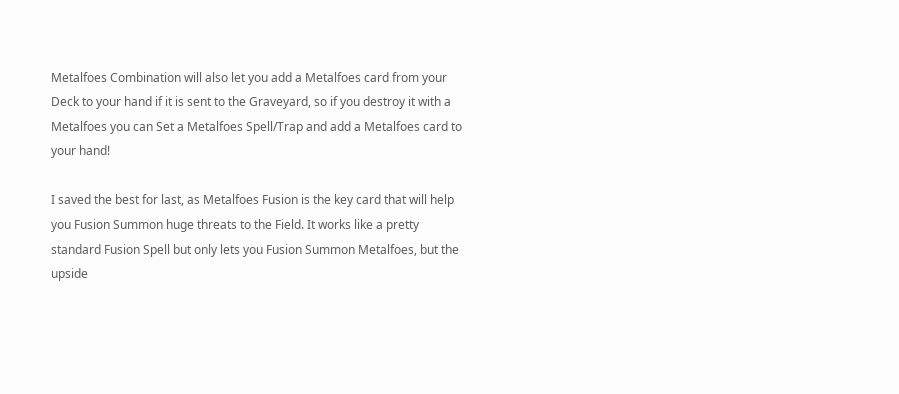Metalfoes Combination will also let you add a Metalfoes card from your Deck to your hand if it is sent to the Graveyard, so if you destroy it with a Metalfoes you can Set a Metalfoes Spell/Trap and add a Metalfoes card to your hand!

I saved the best for last, as Metalfoes Fusion is the key card that will help you Fusion Summon huge threats to the Field. It works like a pretty standard Fusion Spell but only lets you Fusion Summon Metalfoes, but the upside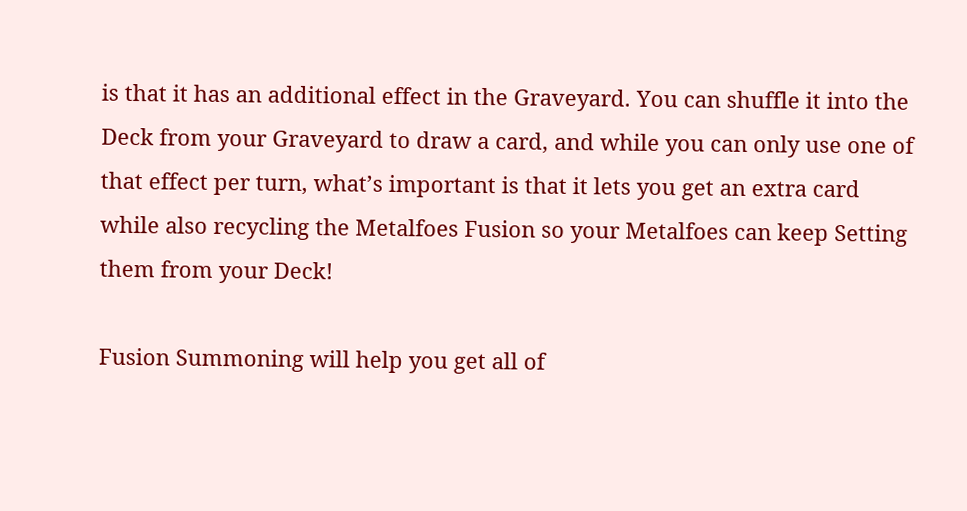is that it has an additional effect in the Graveyard. You can shuffle it into the Deck from your Graveyard to draw a card, and while you can only use one of that effect per turn, what’s important is that it lets you get an extra card while also recycling the Metalfoes Fusion so your Metalfoes can keep Setting them from your Deck!

Fusion Summoning will help you get all of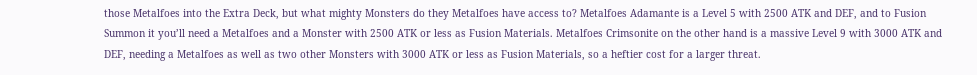those Metalfoes into the Extra Deck, but what mighty Monsters do they Metalfoes have access to? Metalfoes Adamante is a Level 5 with 2500 ATK and DEF, and to Fusion Summon it you’ll need a Metalfoes and a Monster with 2500 ATK or less as Fusion Materials. Metalfoes Crimsonite on the other hand is a massive Level 9 with 3000 ATK and DEF, needing a Metalfoes as well as two other Monsters with 3000 ATK or less as Fusion Materials, so a heftier cost for a larger threat.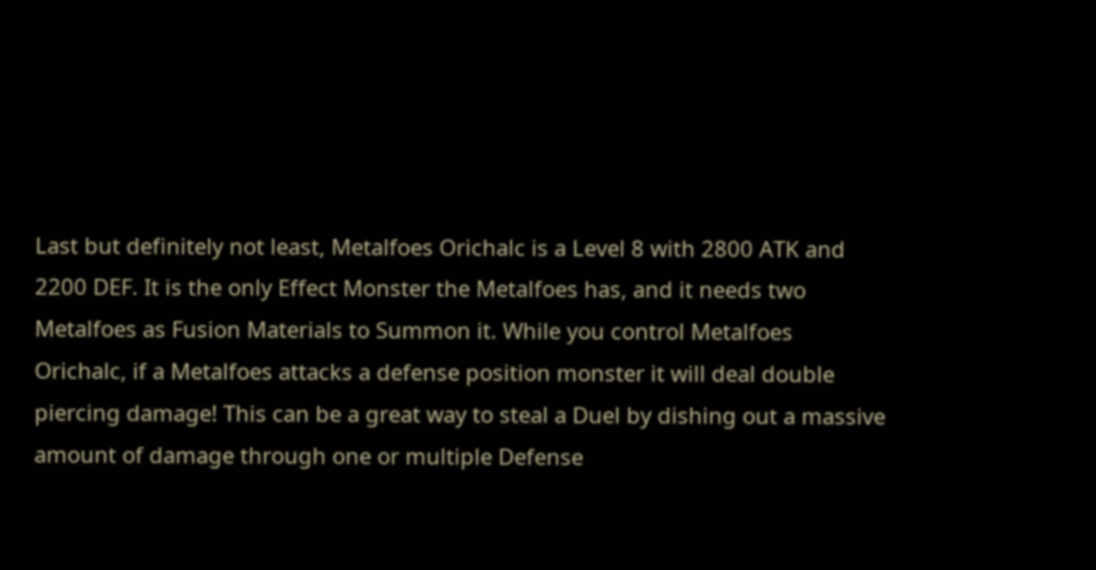Last but definitely not least, Metalfoes Orichalc is a Level 8 with 2800 ATK and 2200 DEF. It is the only Effect Monster the Metalfoes has, and it needs two Metalfoes as Fusion Materials to Summon it. While you control Metalfoes Orichalc, if a Metalfoes attacks a defense position monster it will deal double piercing damage! This can be a great way to steal a Duel by dishing out a massive amount of damage through one or multiple Defense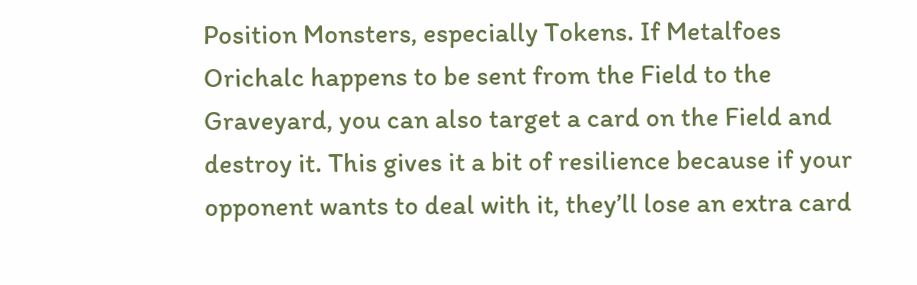Position Monsters, especially Tokens. If Metalfoes Orichalc happens to be sent from the Field to the Graveyard, you can also target a card on the Field and destroy it. This gives it a bit of resilience because if your opponent wants to deal with it, they’ll lose an extra card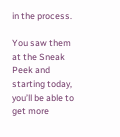in the process.

You saw them at the Sneak Peek and starting today, you’ll be able to get more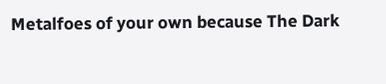Metalfoes of your own because The Dark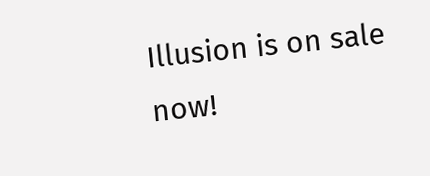Illusion is on sale now!